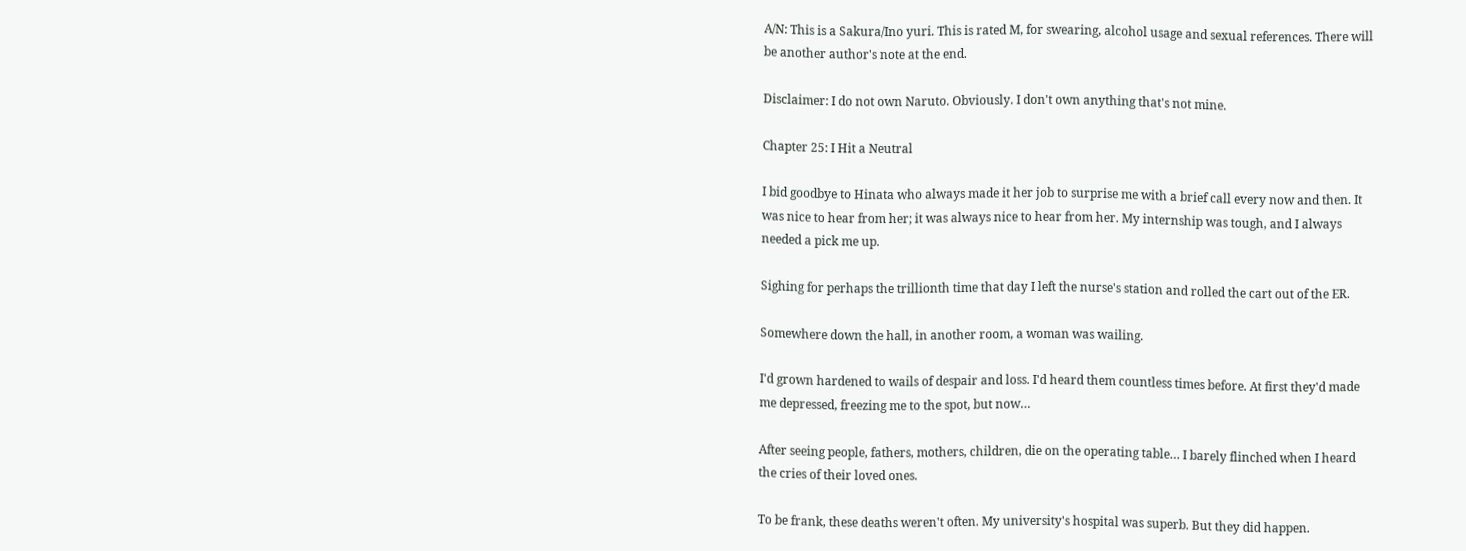A/N: This is a Sakura/Ino yuri. This is rated M, for swearing, alcohol usage and sexual references. There will be another author's note at the end.

Disclaimer: I do not own Naruto. Obviously. I don't own anything that's not mine.

Chapter 25: I Hit a Neutral

I bid goodbye to Hinata who always made it her job to surprise me with a brief call every now and then. It was nice to hear from her; it was always nice to hear from her. My internship was tough, and I always needed a pick me up.

Sighing for perhaps the trillionth time that day I left the nurse's station and rolled the cart out of the ER.

Somewhere down the hall, in another room, a woman was wailing.

I'd grown hardened to wails of despair and loss. I'd heard them countless times before. At first they'd made me depressed, freezing me to the spot, but now…

After seeing people, fathers, mothers, children, die on the operating table… I barely flinched when I heard the cries of their loved ones.

To be frank, these deaths weren't often. My university's hospital was superb. But they did happen.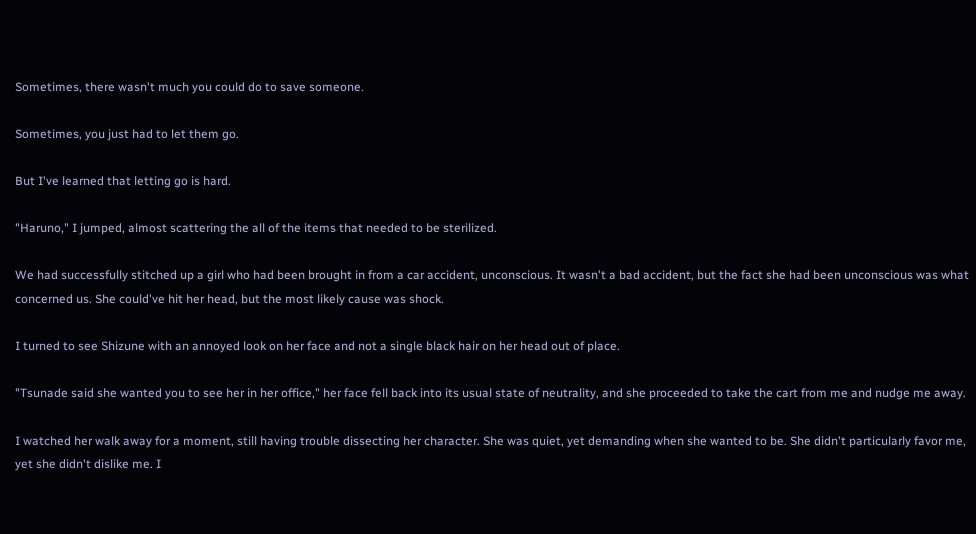Sometimes, there wasn't much you could do to save someone.

Sometimes, you just had to let them go.

But I've learned that letting go is hard.

"Haruno," I jumped, almost scattering the all of the items that needed to be sterilized.

We had successfully stitched up a girl who had been brought in from a car accident, unconscious. It wasn't a bad accident, but the fact she had been unconscious was what concerned us. She could've hit her head, but the most likely cause was shock.

I turned to see Shizune with an annoyed look on her face and not a single black hair on her head out of place.

"Tsunade said she wanted you to see her in her office," her face fell back into its usual state of neutrality, and she proceeded to take the cart from me and nudge me away.

I watched her walk away for a moment, still having trouble dissecting her character. She was quiet, yet demanding when she wanted to be. She didn't particularly favor me, yet she didn't dislike me. I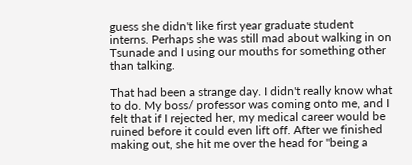guess she didn't like first year graduate student interns. Perhaps she was still mad about walking in on Tsunade and I using our mouths for something other than talking.

That had been a strange day. I didn't really know what to do. My boss/ professor was coming onto me, and I felt that if I rejected her, my medical career would be ruined before it could even lift off. After we finished making out, she hit me over the head for "being a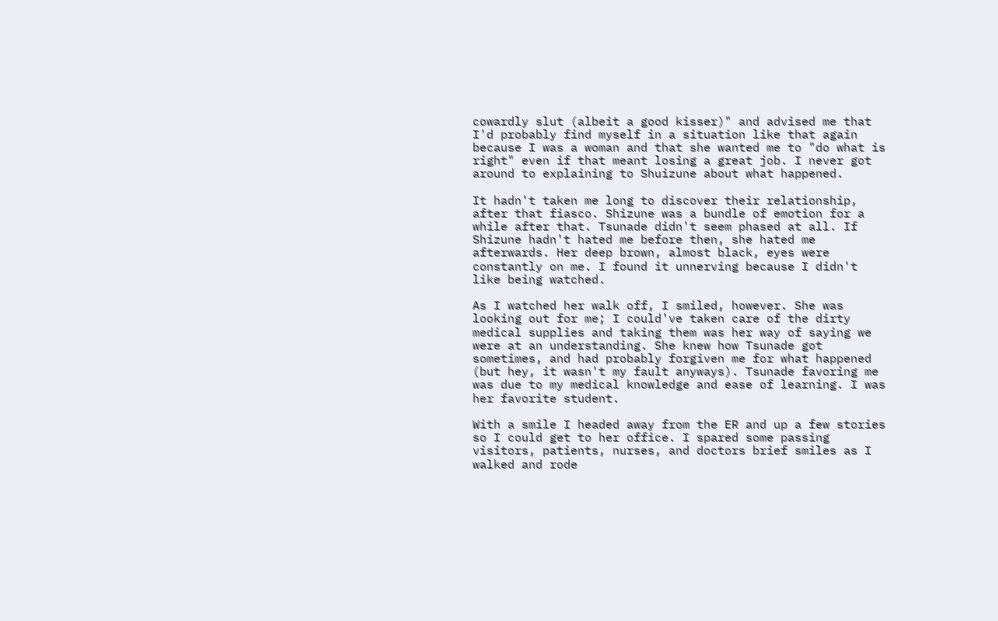cowardly slut (albeit a good kisser)" and advised me that I'd probably find myself in a situation like that again because I was a woman and that she wanted me to "do what is right" even if that meant losing a great job. I never got around to explaining to Shuizune about what happened.

It hadn't taken me long to discover their relationship, after that fiasco. Shizune was a bundle of emotion for a while after that. Tsunade didn't seem phased at all. If Shizune hadn't hated me before then, she hated me afterwards. Her deep brown, almost black, eyes were constantly on me. I found it unnerving because I didn't like being watched.

As I watched her walk off, I smiled, however. She was looking out for me; I could've taken care of the dirty medical supplies and taking them was her way of saying we were at an understanding. She knew how Tsunade got sometimes, and had probably forgiven me for what happened (but hey, it wasn't my fault anyways). Tsunade favoring me was due to my medical knowledge and ease of learning. I was her favorite student.

With a smile I headed away from the ER and up a few stories so I could get to her office. I spared some passing visitors, patients, nurses, and doctors brief smiles as I walked and rode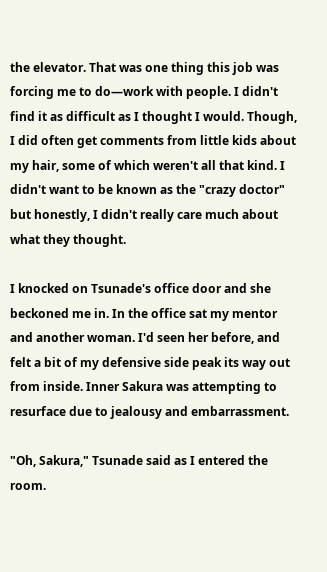the elevator. That was one thing this job was forcing me to do—work with people. I didn't find it as difficult as I thought I would. Though, I did often get comments from little kids about my hair, some of which weren't all that kind. I didn't want to be known as the "crazy doctor" but honestly, I didn't really care much about what they thought.

I knocked on Tsunade's office door and she beckoned me in. In the office sat my mentor and another woman. I'd seen her before, and felt a bit of my defensive side peak its way out from inside. Inner Sakura was attempting to resurface due to jealousy and embarrassment.

"Oh, Sakura," Tsunade said as I entered the room.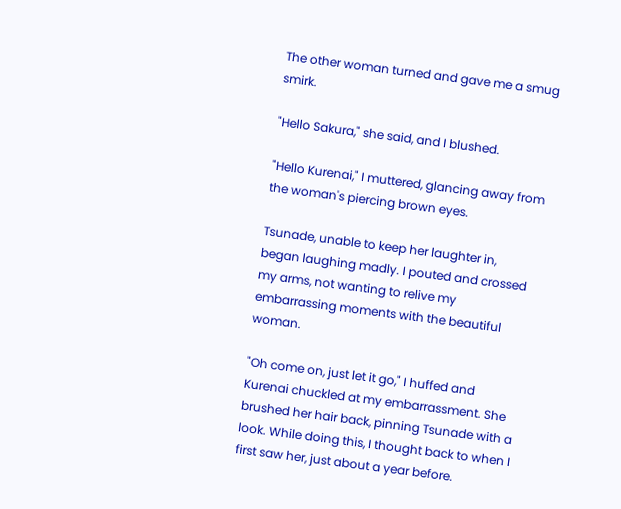The other woman turned and gave me a smug smirk.

"Hello Sakura," she said, and I blushed.

"Hello Kurenai," I muttered, glancing away from the woman's piercing brown eyes.

Tsunade, unable to keep her laughter in, began laughing madly. I pouted and crossed my arms, not wanting to relive my embarrassing moments with the beautiful woman.

"Oh come on, just let it go," I huffed and Kurenai chuckled at my embarrassment. She brushed her hair back, pinning Tsunade with a look. While doing this, I thought back to when I first saw her, just about a year before.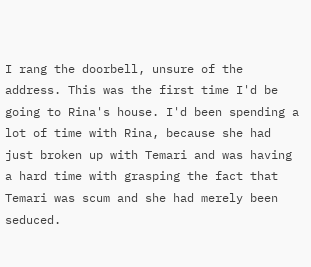I rang the doorbell, unsure of the address. This was the first time I'd be going to Rina's house. I'd been spending a lot of time with Rina, because she had just broken up with Temari and was having a hard time with grasping the fact that Temari was scum and she had merely been seduced.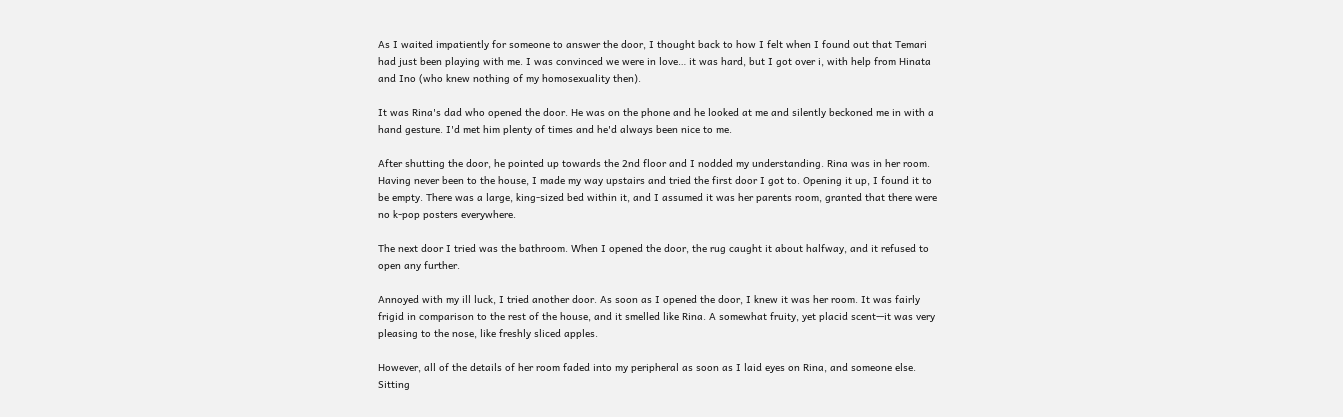As I waited impatiently for someone to answer the door, I thought back to how I felt when I found out that Temari had just been playing with me. I was convinced we were in love… it was hard, but I got over i, with help from Hinata and Ino (who knew nothing of my homosexuality then).

It was Rina's dad who opened the door. He was on the phone and he looked at me and silently beckoned me in with a hand gesture. I'd met him plenty of times and he'd always been nice to me.

After shutting the door, he pointed up towards the 2nd floor and I nodded my understanding. Rina was in her room. Having never been to the house, I made my way upstairs and tried the first door I got to. Opening it up, I found it to be empty. There was a large, king-sized bed within it, and I assumed it was her parents room, granted that there were no k-pop posters everywhere.

The next door I tried was the bathroom. When I opened the door, the rug caught it about halfway, and it refused to open any further.

Annoyed with my ill luck, I tried another door. As soon as I opened the door, I knew it was her room. It was fairly frigid in comparison to the rest of the house, and it smelled like Rina. A somewhat fruity, yet placid scent—it was very pleasing to the nose, like freshly sliced apples.

However, all of the details of her room faded into my peripheral as soon as I laid eyes on Rina, and someone else. Sitting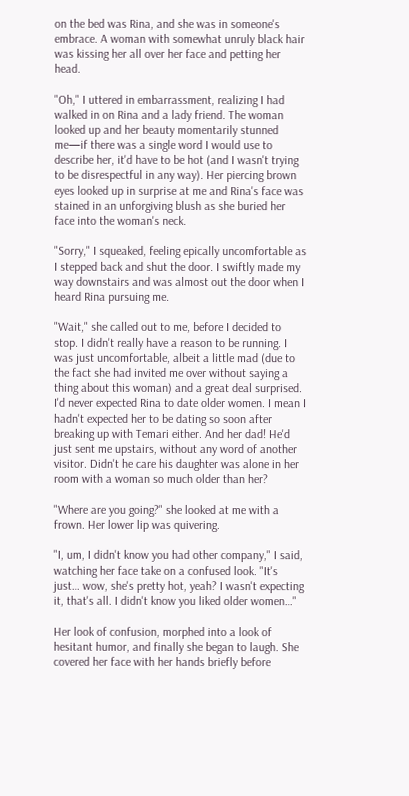on the bed was Rina, and she was in someone's embrace. A woman with somewhat unruly black hair was kissing her all over her face and petting her head.

"Oh," I uttered in embarrassment, realizing I had walked in on Rina and a lady friend. The woman looked up and her beauty momentarily stunned me—if there was a single word I would use to describe her, it'd have to be hot (and I wasn't trying to be disrespectful in any way). Her piercing brown eyes looked up in surprise at me and Rina's face was stained in an unforgiving blush as she buried her face into the woman's neck.

"Sorry," I squeaked, feeling epically uncomfortable as I stepped back and shut the door. I swiftly made my way downstairs and was almost out the door when I heard Rina pursuing me.

"Wait," she called out to me, before I decided to stop. I didn't really have a reason to be running. I was just uncomfortable, albeit a little mad (due to the fact she had invited me over without saying a thing about this woman) and a great deal surprised. I'd never expected Rina to date older women. I mean I hadn't expected her to be dating so soon after breaking up with Temari either. And her dad! He'd just sent me upstairs, without any word of another visitor. Didn't he care his daughter was alone in her room with a woman so much older than her?

"Where are you going?" she looked at me with a frown. Her lower lip was quivering.

"I, um, I didn't know you had other company," I said, watching her face take on a confused look. "It's just… wow, she's pretty hot, yeah? I wasn't expecting it, that's all. I didn't know you liked older women…"

Her look of confusion, morphed into a look of hesitant humor, and finally she began to laugh. She covered her face with her hands briefly before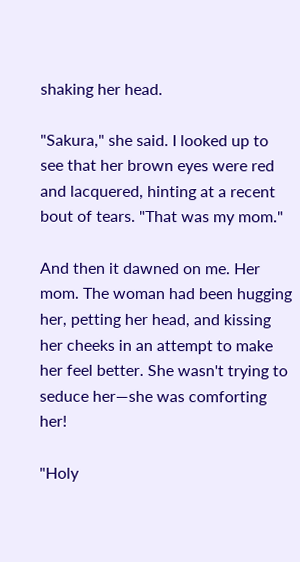shaking her head.

"Sakura," she said. I looked up to see that her brown eyes were red and lacquered, hinting at a recent bout of tears. "That was my mom."

And then it dawned on me. Her mom. The woman had been hugging her, petting her head, and kissing her cheeks in an attempt to make her feel better. She wasn't trying to seduce her—she was comforting her!

"Holy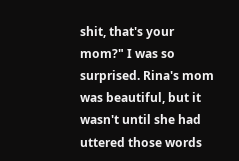shit, that's your mom?" I was so surprised. Rina's mom was beautiful, but it wasn't until she had uttered those words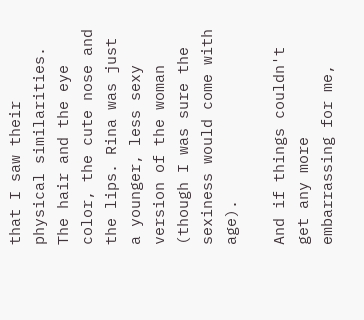that I saw their physical similarities. The hair and the eye color, the cute nose and the lips. Rina was just a younger, less sexy version of the woman (though I was sure the sexiness would come with age).

And if things couldn't get any more embarrassing for me,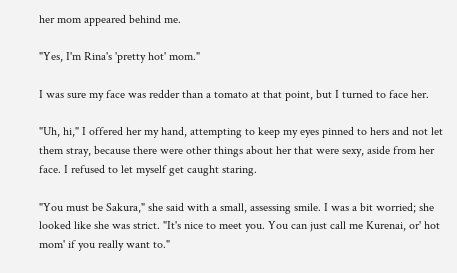her mom appeared behind me.

"Yes, I'm Rina's 'pretty hot' mom."

I was sure my face was redder than a tomato at that point, but I turned to face her.

"Uh, hi," I offered her my hand, attempting to keep my eyes pinned to hers and not let them stray, because there were other things about her that were sexy, aside from her face. I refused to let myself get caught staring.

"You must be Sakura," she said with a small, assessing smile. I was a bit worried; she looked like she was strict. "It's nice to meet you. You can just call me Kurenai, or' hot mom' if you really want to."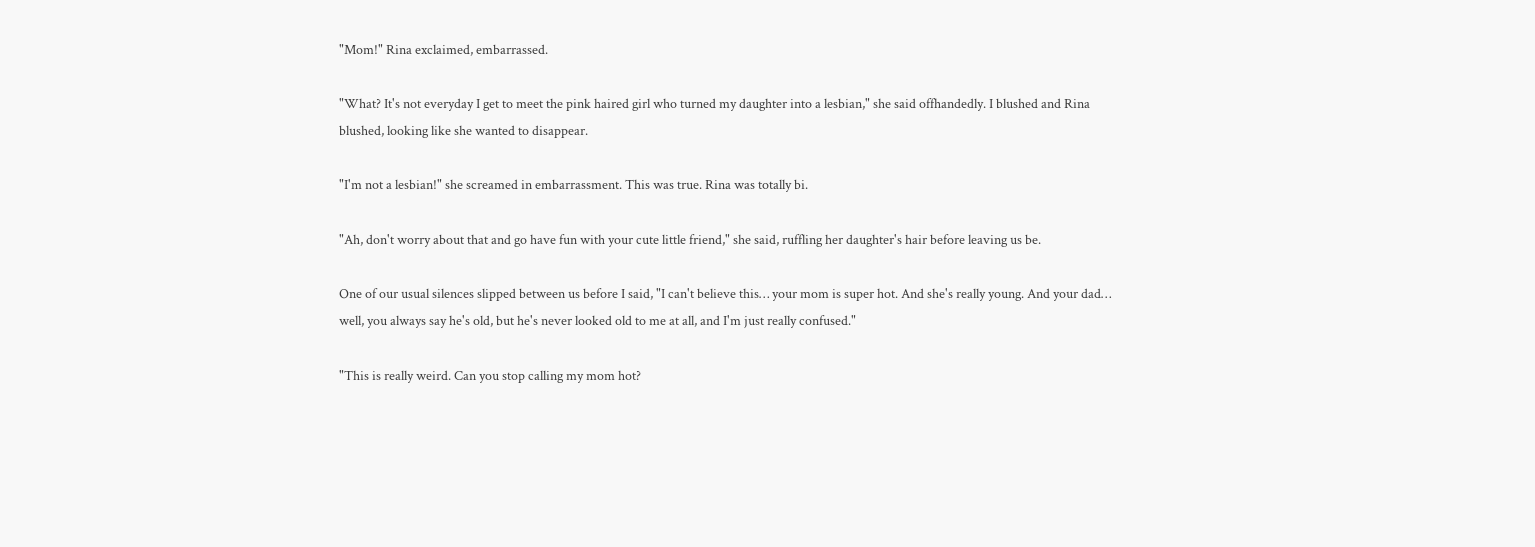"Mom!" Rina exclaimed, embarrassed.

"What? It's not everyday I get to meet the pink haired girl who turned my daughter into a lesbian," she said offhandedly. I blushed and Rina blushed, looking like she wanted to disappear.

"I'm not a lesbian!" she screamed in embarrassment. This was true. Rina was totally bi.

"Ah, don't worry about that and go have fun with your cute little friend," she said, ruffling her daughter's hair before leaving us be.

One of our usual silences slipped between us before I said, "I can't believe this… your mom is super hot. And she's really young. And your dad… well, you always say he's old, but he's never looked old to me at all, and I'm just really confused."

"This is really weird. Can you stop calling my mom hot?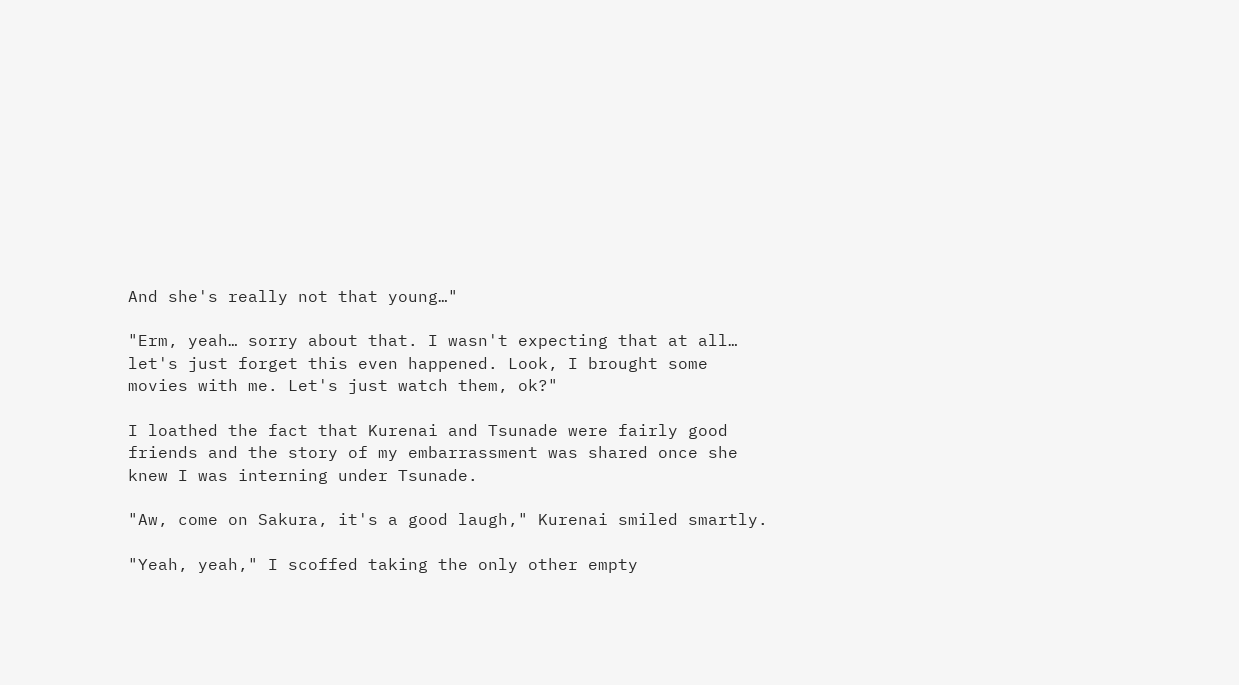And she's really not that young…"

"Erm, yeah… sorry about that. I wasn't expecting that at all… let's just forget this even happened. Look, I brought some movies with me. Let's just watch them, ok?"

I loathed the fact that Kurenai and Tsunade were fairly good friends and the story of my embarrassment was shared once she knew I was interning under Tsunade.

"Aw, come on Sakura, it's a good laugh," Kurenai smiled smartly.

"Yeah, yeah," I scoffed taking the only other empty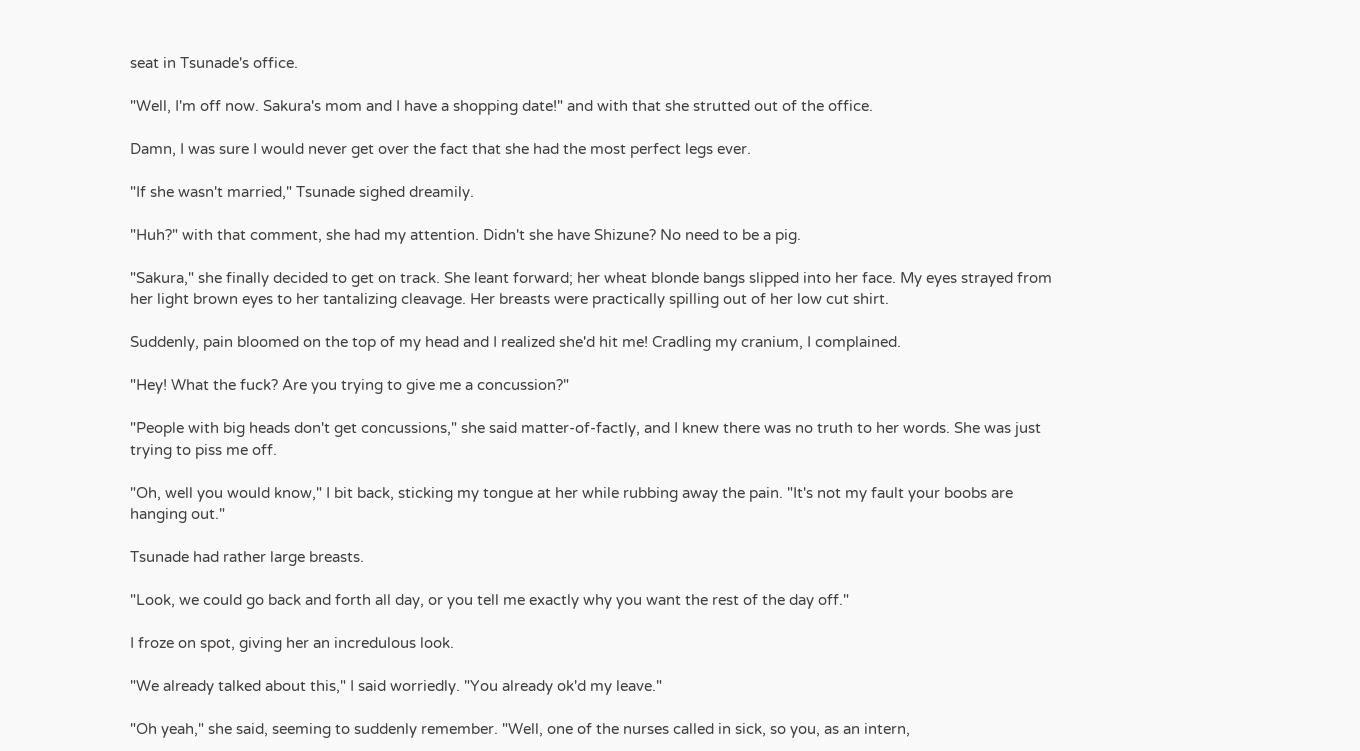seat in Tsunade's office.

"Well, I'm off now. Sakura's mom and I have a shopping date!" and with that she strutted out of the office.

Damn, I was sure I would never get over the fact that she had the most perfect legs ever.

"If she wasn't married," Tsunade sighed dreamily.

"Huh?" with that comment, she had my attention. Didn't she have Shizune? No need to be a pig.

"Sakura," she finally decided to get on track. She leant forward; her wheat blonde bangs slipped into her face. My eyes strayed from her light brown eyes to her tantalizing cleavage. Her breasts were practically spilling out of her low cut shirt.

Suddenly, pain bloomed on the top of my head and I realized she'd hit me! Cradling my cranium, I complained.

"Hey! What the fuck? Are you trying to give me a concussion?"

"People with big heads don't get concussions," she said matter-of-factly, and I knew there was no truth to her words. She was just trying to piss me off.

"Oh, well you would know," I bit back, sticking my tongue at her while rubbing away the pain. "It's not my fault your boobs are hanging out."

Tsunade had rather large breasts.

"Look, we could go back and forth all day, or you tell me exactly why you want the rest of the day off."

I froze on spot, giving her an incredulous look.

"We already talked about this," I said worriedly. "You already ok'd my leave."

"Oh yeah," she said, seeming to suddenly remember. "Well, one of the nurses called in sick, so you, as an intern,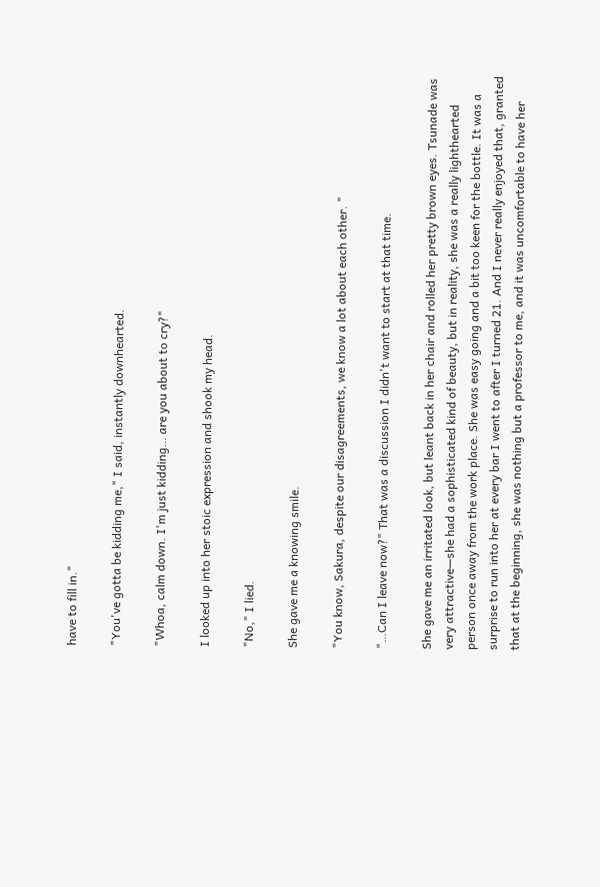have to fill in."

"You've gotta be kidding me," I said, instantly downhearted.

"Whoa, calm down. I'm just kidding… are you about to cry?"

I looked up into her stoic expression and shook my head.

"No," I lied.

She gave me a knowing smile.

"You know, Sakura, despite our disagreements, we know a lot about each other. "

"…Can I leave now?" That was a discussion I didn't want to start at that time.

She gave me an irritated look, but leant back in her chair and rolled her pretty brown eyes. Tsunade was very attractive—she had a sophisticated kind of beauty, but in reality, she was a really lighthearted person once away from the work place. She was easy going and a bit too keen for the bottle. It was a surprise to run into her at every bar I went to after I turned 21. And I never really enjoyed that, granted that at the beginning, she was nothing but a professor to me, and it was uncomfortable to have her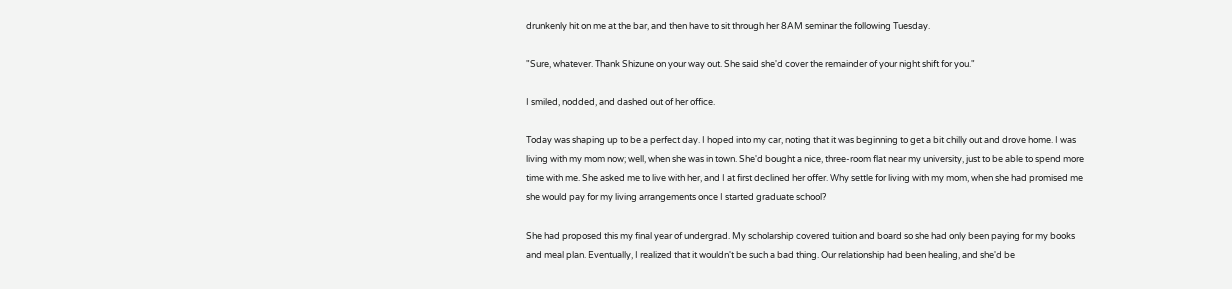drunkenly hit on me at the bar, and then have to sit through her 8AM seminar the following Tuesday.

"Sure, whatever. Thank Shizune on your way out. She said she'd cover the remainder of your night shift for you."

I smiled, nodded, and dashed out of her office.

Today was shaping up to be a perfect day. I hoped into my car, noting that it was beginning to get a bit chilly out and drove home. I was living with my mom now; well, when she was in town. She'd bought a nice, three-room flat near my university, just to be able to spend more time with me. She asked me to live with her, and I at first declined her offer. Why settle for living with my mom, when she had promised me she would pay for my living arrangements once I started graduate school?

She had proposed this my final year of undergrad. My scholarship covered tuition and board so she had only been paying for my books and meal plan. Eventually, I realized that it wouldn't be such a bad thing. Our relationship had been healing, and she'd be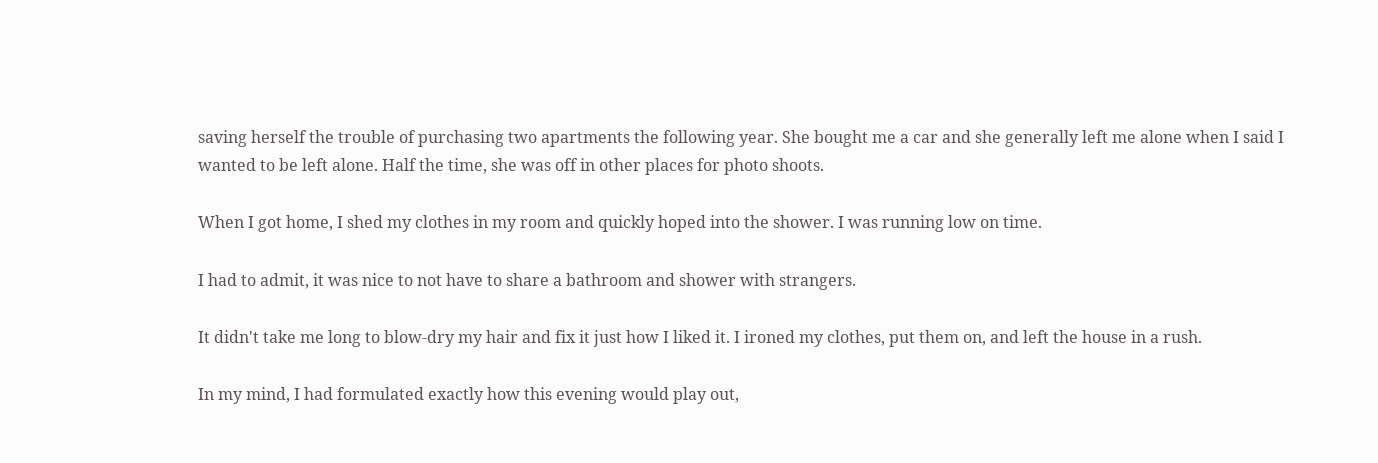saving herself the trouble of purchasing two apartments the following year. She bought me a car and she generally left me alone when I said I wanted to be left alone. Half the time, she was off in other places for photo shoots.

When I got home, I shed my clothes in my room and quickly hoped into the shower. I was running low on time.

I had to admit, it was nice to not have to share a bathroom and shower with strangers.

It didn't take me long to blow-dry my hair and fix it just how I liked it. I ironed my clothes, put them on, and left the house in a rush.

In my mind, I had formulated exactly how this evening would play out,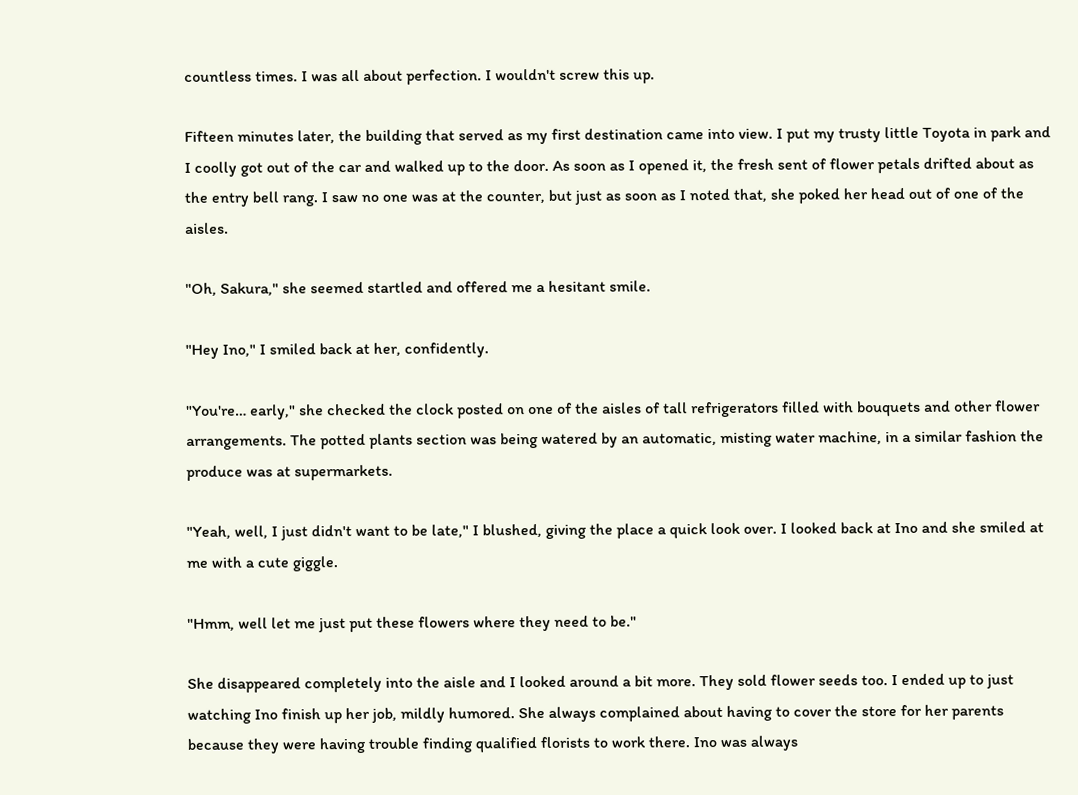countless times. I was all about perfection. I wouldn't screw this up.

Fifteen minutes later, the building that served as my first destination came into view. I put my trusty little Toyota in park and I coolly got out of the car and walked up to the door. As soon as I opened it, the fresh sent of flower petals drifted about as the entry bell rang. I saw no one was at the counter, but just as soon as I noted that, she poked her head out of one of the aisles.

"Oh, Sakura," she seemed startled and offered me a hesitant smile.

"Hey Ino," I smiled back at her, confidently.

"You're… early," she checked the clock posted on one of the aisles of tall refrigerators filled with bouquets and other flower arrangements. The potted plants section was being watered by an automatic, misting water machine, in a similar fashion the produce was at supermarkets.

"Yeah, well, I just didn't want to be late," I blushed, giving the place a quick look over. I looked back at Ino and she smiled at me with a cute giggle.

"Hmm, well let me just put these flowers where they need to be."

She disappeared completely into the aisle and I looked around a bit more. They sold flower seeds too. I ended up to just watching Ino finish up her job, mildly humored. She always complained about having to cover the store for her parents because they were having trouble finding qualified florists to work there. Ino was always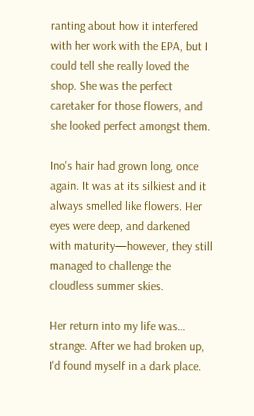ranting about how it interfered with her work with the EPA, but I could tell she really loved the shop. She was the perfect caretaker for those flowers, and she looked perfect amongst them.

Ino's hair had grown long, once again. It was at its silkiest and it always smelled like flowers. Her eyes were deep, and darkened with maturity—however, they still managed to challenge the cloudless summer skies.

Her return into my life was… strange. After we had broken up, I'd found myself in a dark place.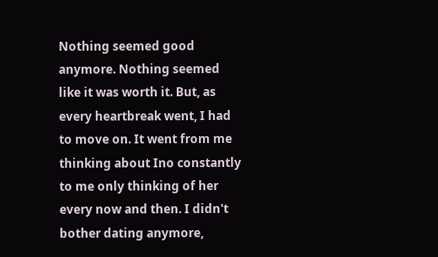Nothing seemed good anymore. Nothing seemed like it was worth it. But, as every heartbreak went, I had to move on. It went from me thinking about Ino constantly to me only thinking of her every now and then. I didn't bother dating anymore,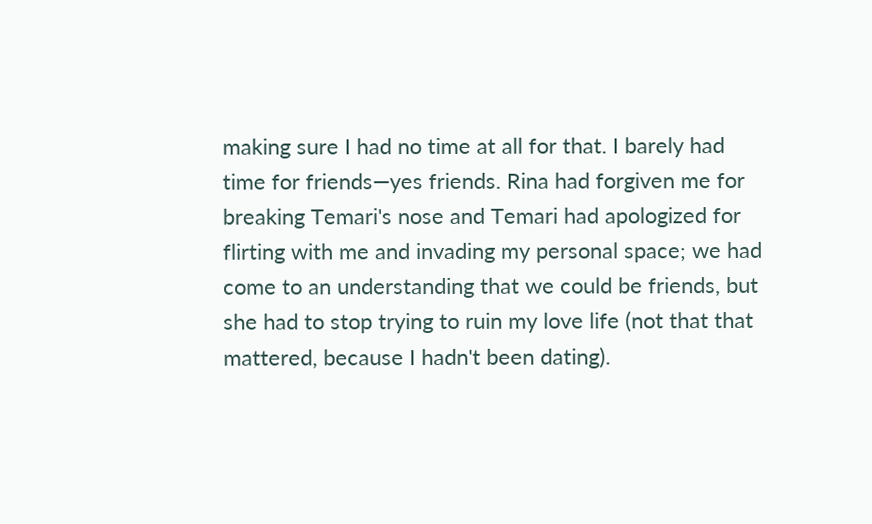making sure I had no time at all for that. I barely had time for friends—yes friends. Rina had forgiven me for breaking Temari's nose and Temari had apologized for flirting with me and invading my personal space; we had come to an understanding that we could be friends, but she had to stop trying to ruin my love life (not that that mattered, because I hadn't been dating).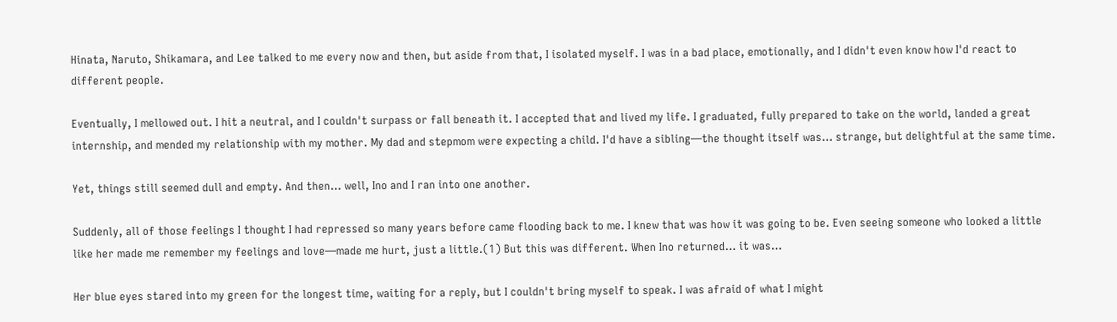Hinata, Naruto, Shikamara, and Lee talked to me every now and then, but aside from that, I isolated myself. I was in a bad place, emotionally, and I didn't even know how I'd react to different people.

Eventually, I mellowed out. I hit a neutral, and I couldn't surpass or fall beneath it. I accepted that and lived my life. I graduated, fully prepared to take on the world, landed a great internship, and mended my relationship with my mother. My dad and stepmom were expecting a child. I'd have a sibling—the thought itself was… strange, but delightful at the same time.

Yet, things still seemed dull and empty. And then… well, Ino and I ran into one another.

Suddenly, all of those feelings I thought I had repressed so many years before came flooding back to me. I knew that was how it was going to be. Even seeing someone who looked a little like her made me remember my feelings and love—made me hurt, just a little.(1) But this was different. When Ino returned… it was…

Her blue eyes stared into my green for the longest time, waiting for a reply, but I couldn't bring myself to speak. I was afraid of what I might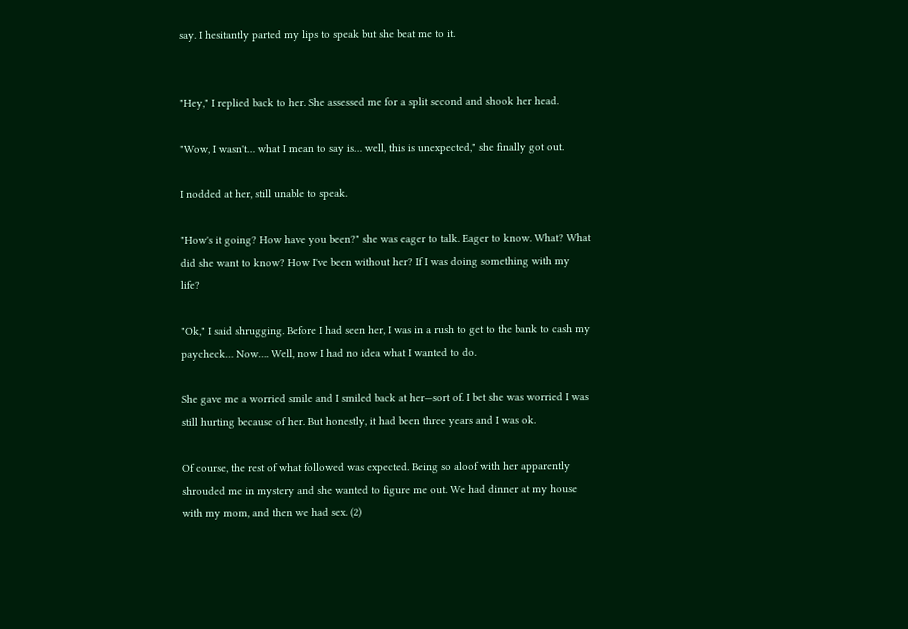say. I hesitantly parted my lips to speak but she beat me to it.


"Hey," I replied back to her. She assessed me for a split second and shook her head.

"Wow, I wasn't… what I mean to say is… well, this is unexpected," she finally got out.

I nodded at her, still unable to speak.

"How's it going? How have you been?" she was eager to talk. Eager to know. What? What did she want to know? How I've been without her? If I was doing something with my life?

"Ok," I said shrugging. Before I had seen her, I was in a rush to get to the bank to cash my paycheck… Now…. Well, now I had no idea what I wanted to do.

She gave me a worried smile and I smiled back at her—sort of. I bet she was worried I was still hurting because of her. But honestly, it had been three years and I was ok.

Of course, the rest of what followed was expected. Being so aloof with her apparently shrouded me in mystery and she wanted to figure me out. We had dinner at my house with my mom, and then we had sex. (2)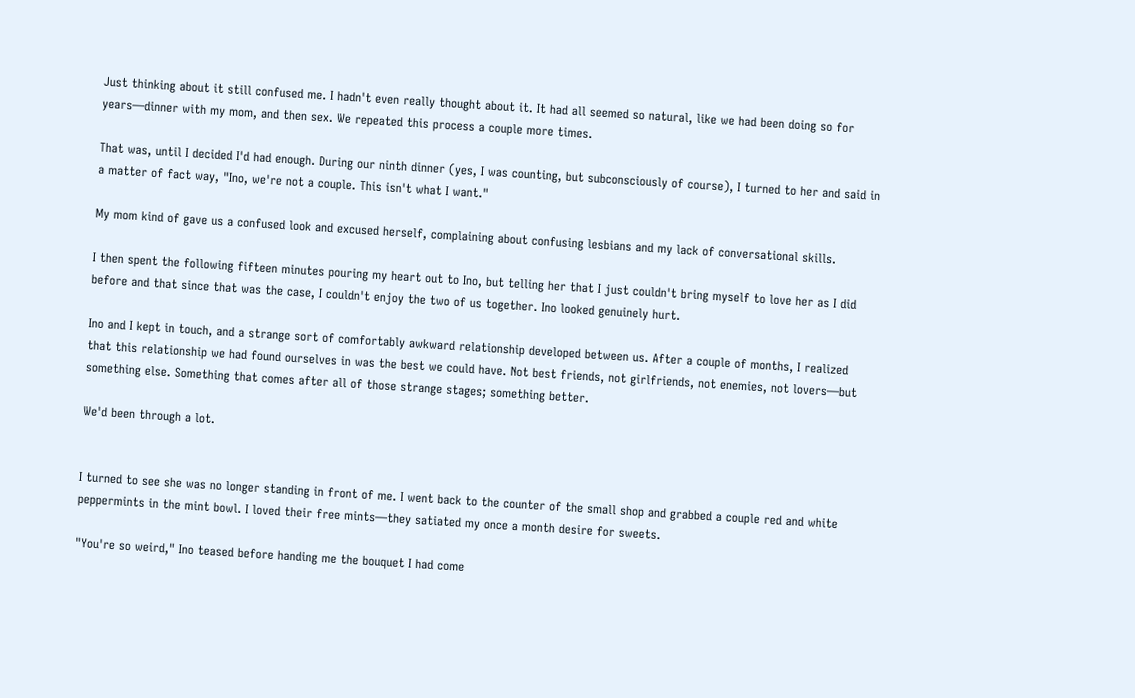Just thinking about it still confused me. I hadn't even really thought about it. It had all seemed so natural, like we had been doing so for years—dinner with my mom, and then sex. We repeated this process a couple more times.

That was, until I decided I'd had enough. During our ninth dinner (yes, I was counting, but subconsciously of course), I turned to her and said in a matter of fact way, "Ino, we're not a couple. This isn't what I want."

My mom kind of gave us a confused look and excused herself, complaining about confusing lesbians and my lack of conversational skills.

I then spent the following fifteen minutes pouring my heart out to Ino, but telling her that I just couldn't bring myself to love her as I did before and that since that was the case, I couldn't enjoy the two of us together. Ino looked genuinely hurt.

Ino and I kept in touch, and a strange sort of comfortably awkward relationship developed between us. After a couple of months, I realized that this relationship we had found ourselves in was the best we could have. Not best friends, not girlfriends, not enemies, not lovers—but something else. Something that comes after all of those strange stages; something better.

We'd been through a lot.


I turned to see she was no longer standing in front of me. I went back to the counter of the small shop and grabbed a couple red and white peppermints in the mint bowl. I loved their free mints—they satiated my once a month desire for sweets.

"You're so weird," Ino teased before handing me the bouquet I had come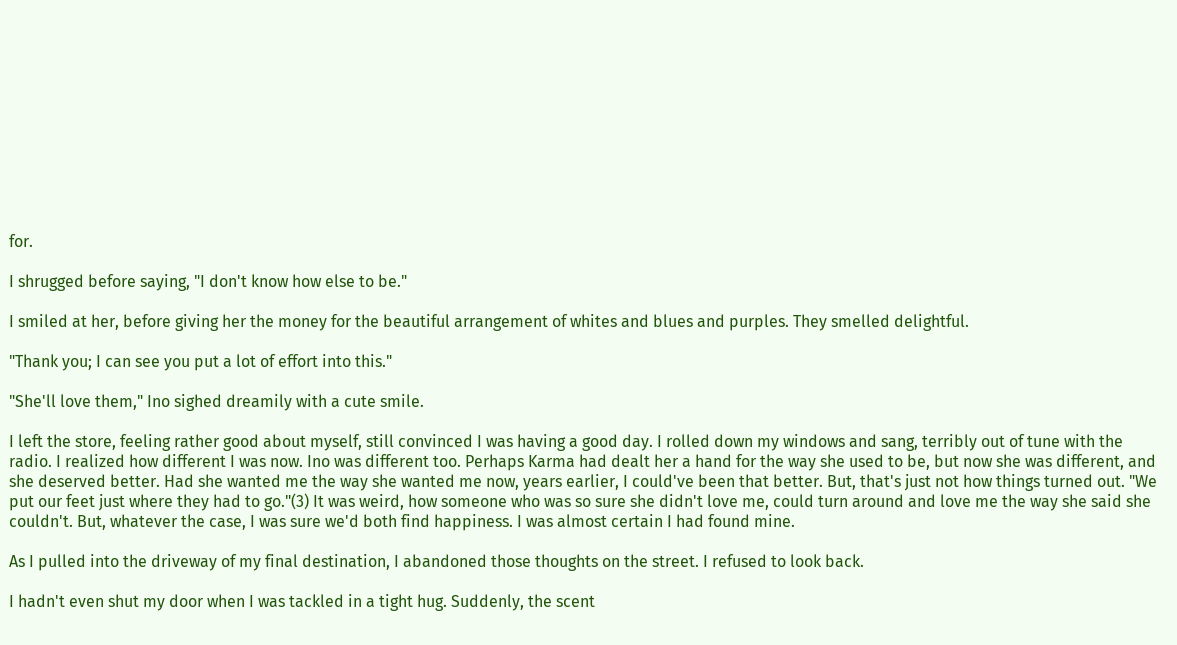for.

I shrugged before saying, "I don't know how else to be."

I smiled at her, before giving her the money for the beautiful arrangement of whites and blues and purples. They smelled delightful.

"Thank you; I can see you put a lot of effort into this."

"She'll love them," Ino sighed dreamily with a cute smile.

I left the store, feeling rather good about myself, still convinced I was having a good day. I rolled down my windows and sang, terribly out of tune with the radio. I realized how different I was now. Ino was different too. Perhaps Karma had dealt her a hand for the way she used to be, but now she was different, and she deserved better. Had she wanted me the way she wanted me now, years earlier, I could've been that better. But, that's just not how things turned out. "We put our feet just where they had to go."(3) It was weird, how someone who was so sure she didn't love me, could turn around and love me the way she said she couldn't. But, whatever the case, I was sure we'd both find happiness. I was almost certain I had found mine.

As I pulled into the driveway of my final destination, I abandoned those thoughts on the street. I refused to look back.

I hadn't even shut my door when I was tackled in a tight hug. Suddenly, the scent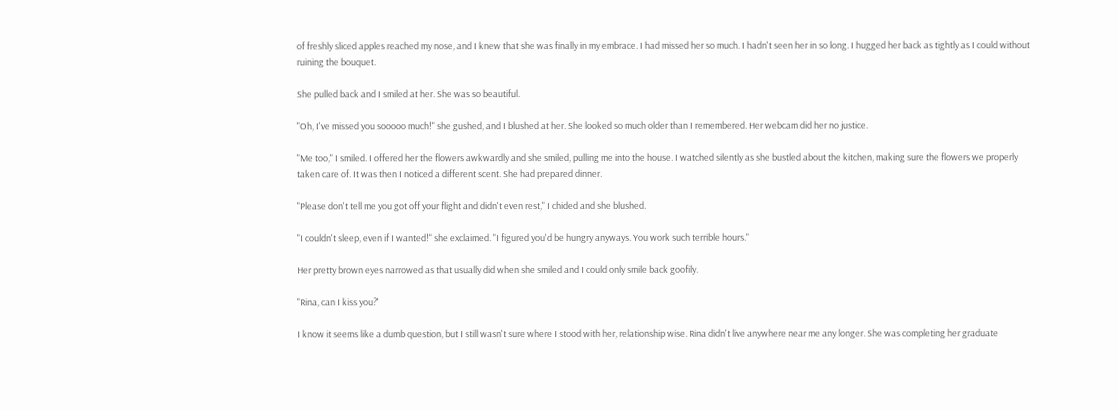of freshly sliced apples reached my nose, and I knew that she was finally in my embrace. I had missed her so much. I hadn't seen her in so long. I hugged her back as tightly as I could without ruining the bouquet.

She pulled back and I smiled at her. She was so beautiful.

"Oh, I've missed you sooooo much!" she gushed, and I blushed at her. She looked so much older than I remembered. Her webcam did her no justice.

"Me too," I smiled. I offered her the flowers awkwardly and she smiled, pulling me into the house. I watched silently as she bustled about the kitchen, making sure the flowers we properly taken care of. It was then I noticed a different scent. She had prepared dinner.

"Please don't tell me you got off your flight and didn't even rest," I chided and she blushed.

"I couldn't sleep, even if I wanted!" she exclaimed. "I figured you'd be hungry anyways. You work such terrible hours."

Her pretty brown eyes narrowed as that usually did when she smiled and I could only smile back goofily.

"Rina, can I kiss you?'

I know it seems like a dumb question, but I still wasn't sure where I stood with her, relationship wise. Rina didn't live anywhere near me any longer. She was completing her graduate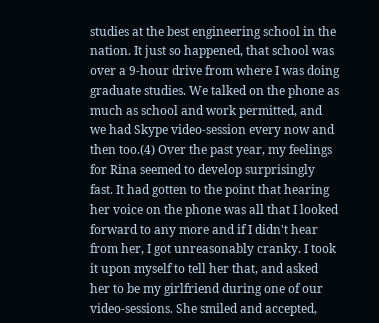studies at the best engineering school in the nation. It just so happened, that school was over a 9-hour drive from where I was doing graduate studies. We talked on the phone as much as school and work permitted, and we had Skype video-session every now and then too.(4) Over the past year, my feelings for Rina seemed to develop surprisingly fast. It had gotten to the point that hearing her voice on the phone was all that I looked forward to any more and if I didn't hear from her, I got unreasonably cranky. I took it upon myself to tell her that, and asked her to be my girlfriend during one of our video-sessions. She smiled and accepted,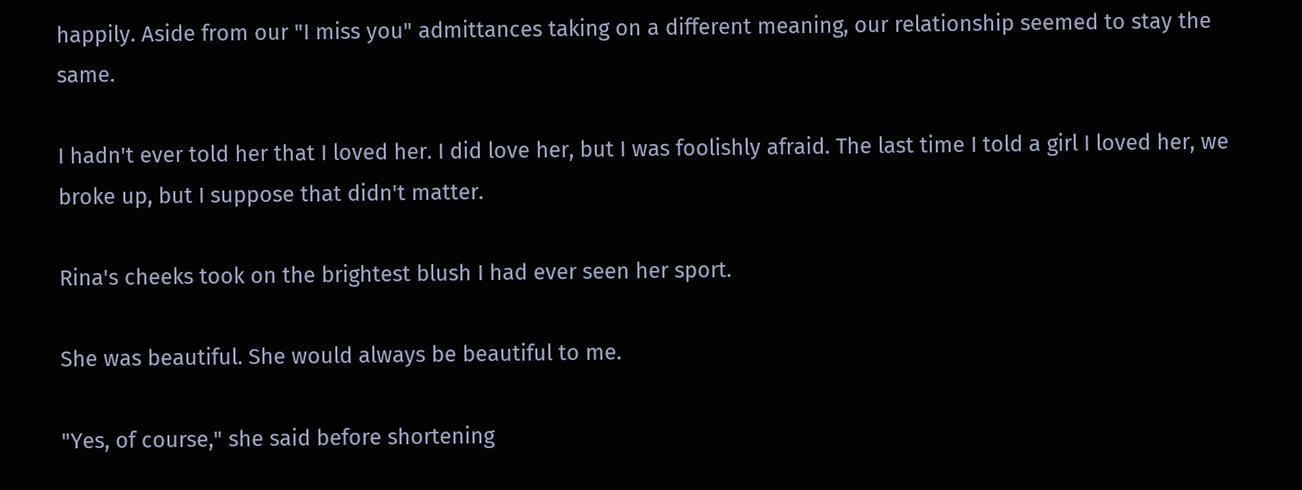happily. Aside from our "I miss you" admittances taking on a different meaning, our relationship seemed to stay the same.

I hadn't ever told her that I loved her. I did love her, but I was foolishly afraid. The last time I told a girl I loved her, we broke up, but I suppose that didn't matter.

Rina's cheeks took on the brightest blush I had ever seen her sport.

She was beautiful. She would always be beautiful to me.

"Yes, of course," she said before shortening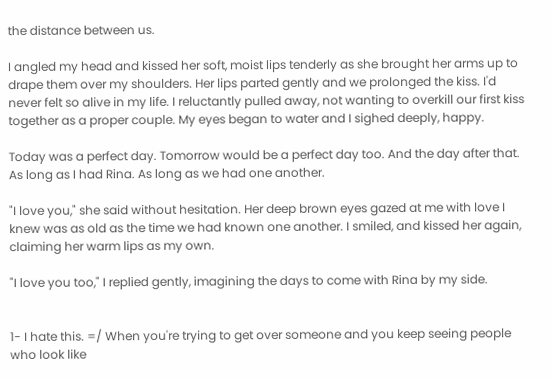the distance between us.

I angled my head and kissed her soft, moist lips tenderly as she brought her arms up to drape them over my shoulders. Her lips parted gently and we prolonged the kiss. I'd never felt so alive in my life. I reluctantly pulled away, not wanting to overkill our first kiss together as a proper couple. My eyes began to water and I sighed deeply, happy.

Today was a perfect day. Tomorrow would be a perfect day too. And the day after that. As long as I had Rina. As long as we had one another.

"I love you," she said without hesitation. Her deep brown eyes gazed at me with love I knew was as old as the time we had known one another. I smiled, and kissed her again, claiming her warm lips as my own.

"I love you too," I replied gently, imagining the days to come with Rina by my side.


1- I hate this. =/ When you're trying to get over someone and you keep seeing people who look like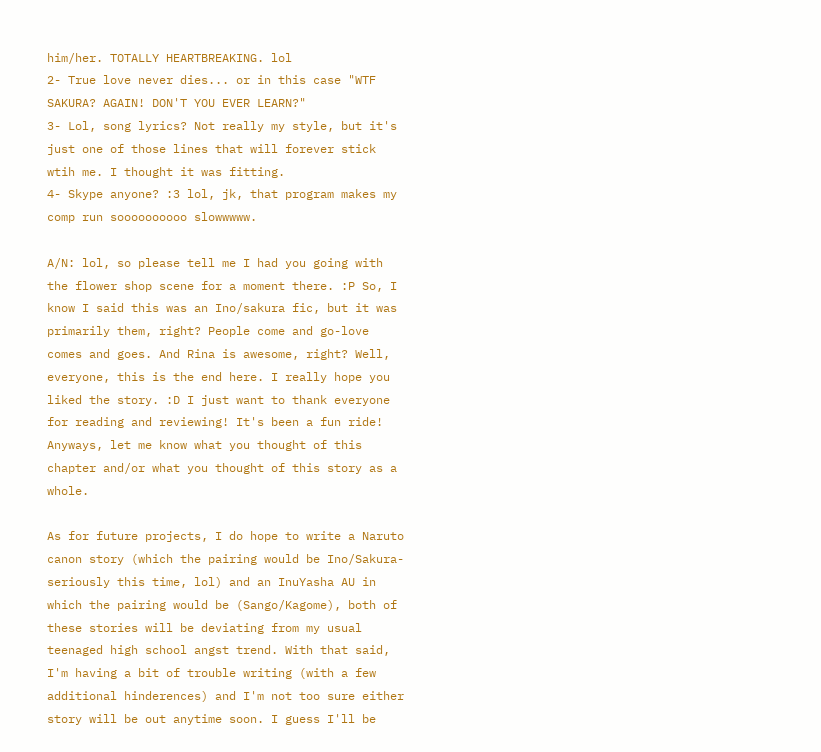him/her. TOTALLY HEARTBREAKING. lol
2- True love never dies... or in this case "WTF SAKURA? AGAIN! DON'T YOU EVER LEARN?"
3- Lol, song lyrics? Not really my style, but it's just one of those lines that will forever stick wtih me. I thought it was fitting.
4- Skype anyone? :3 lol, jk, that program makes my comp run soooooooooo slowwwww.

A/N: lol, so please tell me I had you going with the flower shop scene for a moment there. :P So, I know I said this was an Ino/sakura fic, but it was primarily them, right? People come and go-love comes and goes. And Rina is awesome, right? Well, everyone, this is the end here. I really hope you liked the story. :D I just want to thank everyone for reading and reviewing! It's been a fun ride! Anyways, let me know what you thought of this chapter and/or what you thought of this story as a whole.

As for future projects, I do hope to write a Naruto canon story (which the pairing would be Ino/Sakura-seriously this time, lol) and an InuYasha AU in which the pairing would be (Sango/Kagome), both of these stories will be deviating from my usual teenaged high school angst trend. With that said, I'm having a bit of trouble writing (with a few additional hinderences) and I'm not too sure either story will be out anytime soon. I guess I'll be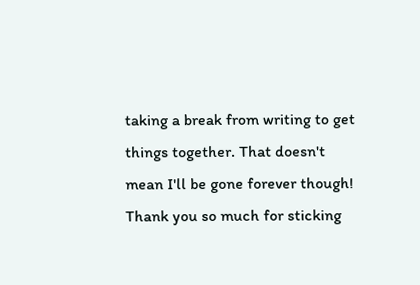taking a break from writing to get things together. That doesn't mean I'll be gone forever though! Thank you so much for sticking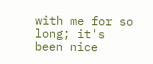with me for so long; it's been nice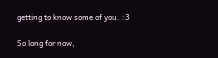getting to know some of you. :3

So long for now,